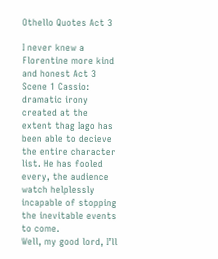Othello Quotes Act 3

I never knew a Florentine more kind and honest Act 3 Scene 1 Cassio: dramatic irony created at the extent thag Iago has been able to decieve the entire character list. He has fooled every, the audience watch helplessly incapable of stopping the inevitable events to come.
Well, my good lord, I’ll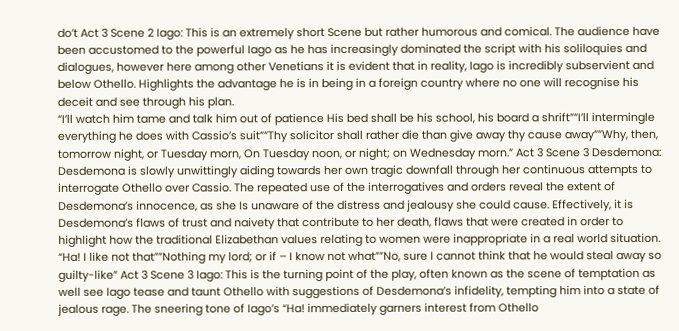do’t Act 3 Scene 2 Iago: This is an extremely short Scene but rather humorous and comical. The audience have been accustomed to the powerful Iago as he has increasingly dominated the script with his soliloquies and dialogues, however here among other Venetians it is evident that in reality, Iago is incredibly subservient and below Othello. Highlights the advantage he is in being in a foreign country where no one will recognise his deceit and see through his plan.
“I’ll watch him tame and talk him out of patience His bed shall be his school, his board a shrift””I’ll intermingle everything he does with Cassio’s suit””Thy solicitor shall rather die than give away thy cause away””Why, then, tomorrow night, or Tuesday morn, On Tuesday noon, or night; on Wednesday morn.” Act 3 Scene 3 Desdemona: Desdemona is slowly unwittingly aiding towards her own tragic downfall through her continuous attempts to interrogate Othello over Cassio. The repeated use of the interrogatives and orders reveal the extent of Desdemona’s innocence, as she Is unaware of the distress and jealousy she could cause. Effectively, it is Desdemona’s flaws of trust and naivety that contribute to her death, flaws that were created in order to highlight how the traditional Elizabethan values relating to women were inappropriate in a real world situation.
“Ha! I like not that””Nothing my lord; or if – I know not what””No, sure I cannot think that he would steal away so guilty-like” Act 3 Scene 3 Iago: This is the turning point of the play, often known as the scene of temptation as well see Iago tease and taunt Othello with suggestions of Desdemona’s infidelity, tempting him into a state of jealous rage. The sneering tone of Iago’s “Ha! immediately garners interest from Othello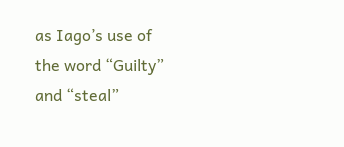as Iago’s use of the word “Guilty” and “steal”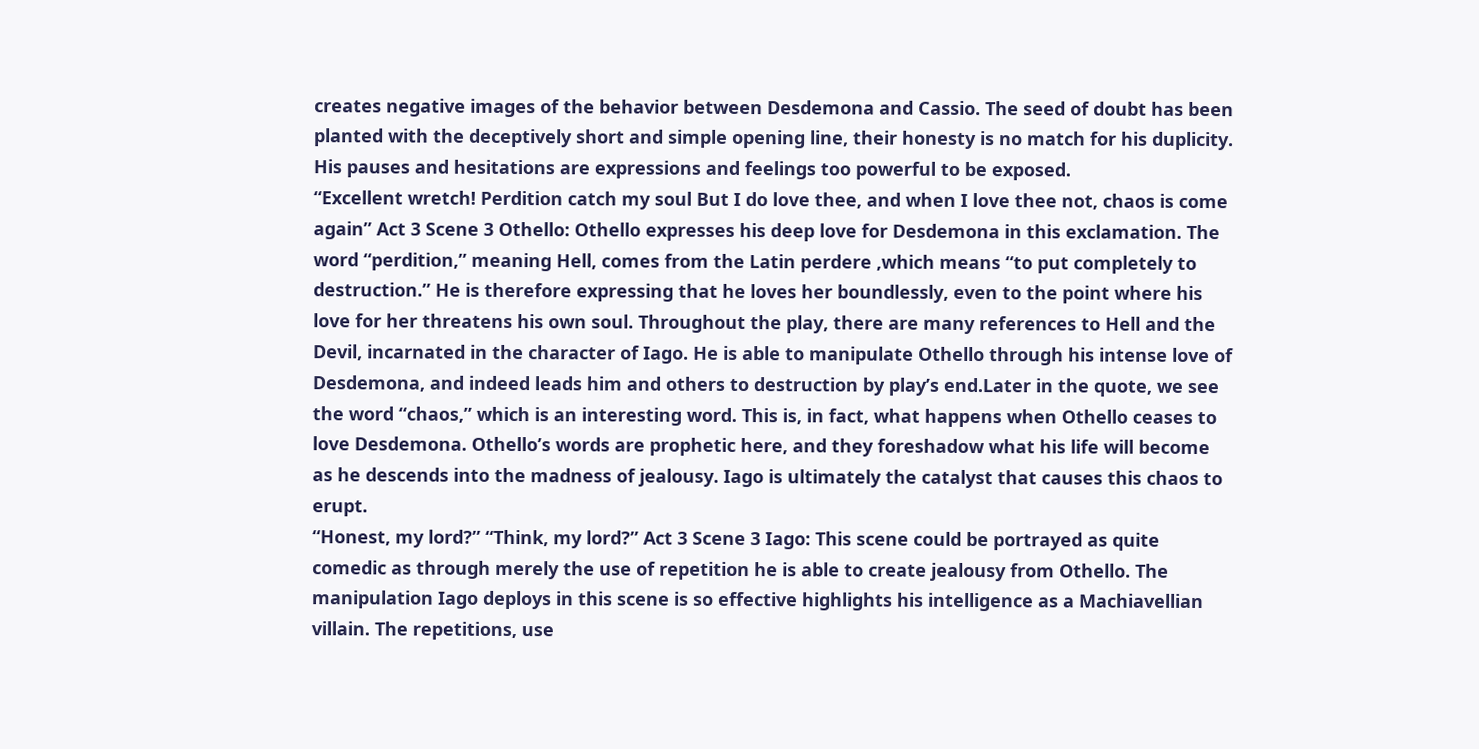creates negative images of the behavior between Desdemona and Cassio. The seed of doubt has been planted with the deceptively short and simple opening line, their honesty is no match for his duplicity. His pauses and hesitations are expressions and feelings too powerful to be exposed.
“Excellent wretch! Perdition catch my soul But I do love thee, and when I love thee not, chaos is come again” Act 3 Scene 3 Othello: Othello expresses his deep love for Desdemona in this exclamation. The word “perdition,” meaning Hell, comes from the Latin perdere ,which means “to put completely to destruction.” He is therefore expressing that he loves her boundlessly, even to the point where his love for her threatens his own soul. Throughout the play, there are many references to Hell and the Devil, incarnated in the character of Iago. He is able to manipulate Othello through his intense love of Desdemona, and indeed leads him and others to destruction by play’s end.Later in the quote, we see the word “chaos,” which is an interesting word. This is, in fact, what happens when Othello ceases to love Desdemona. Othello’s words are prophetic here, and they foreshadow what his life will become as he descends into the madness of jealousy. Iago is ultimately the catalyst that causes this chaos to erupt.
“Honest, my lord?” “Think, my lord?” Act 3 Scene 3 Iago: This scene could be portrayed as quite comedic as through merely the use of repetition he is able to create jealousy from Othello. The manipulation Iago deploys in this scene is so effective highlights his intelligence as a Machiavellian villain. The repetitions, use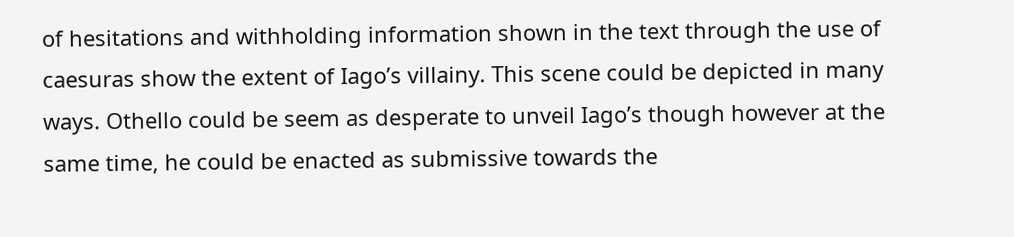of hesitations and withholding information shown in the text through the use of caesuras show the extent of Iago’s villainy. This scene could be depicted in many ways. Othello could be seem as desperate to unveil Iago’s though however at the same time, he could be enacted as submissive towards the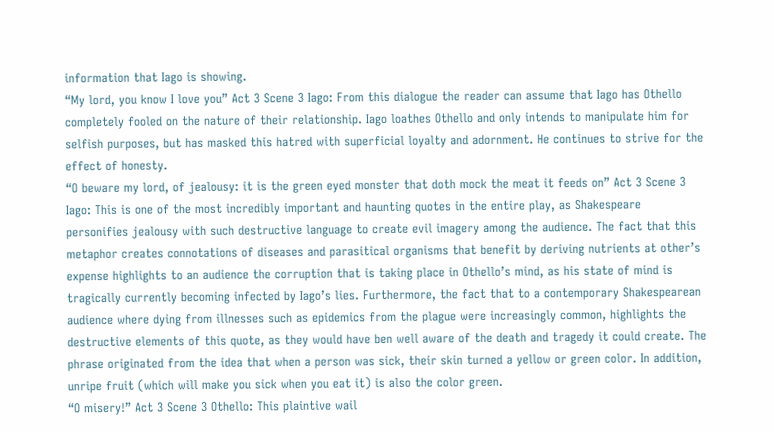information that Iago is showing.
“My lord, you know I love you” Act 3 Scene 3 Iago: From this dialogue the reader can assume that Iago has Othello completely fooled on the nature of their relationship. Iago loathes Othello and only intends to manipulate him for selfish purposes, but has masked this hatred with superficial loyalty and adornment. He continues to strive for the effect of honesty.
“O beware my lord, of jealousy: it is the green eyed monster that doth mock the meat it feeds on” Act 3 Scene 3 Iago: This is one of the most incredibly important and haunting quotes in the entire play, as Shakespeare personifies jealousy with such destructive language to create evil imagery among the audience. The fact that this metaphor creates connotations of diseases and parasitical organisms that benefit by deriving nutrients at other’s expense highlights to an audience the corruption that is taking place in Othello’s mind, as his state of mind is tragically currently becoming infected by Iago’s lies. Furthermore, the fact that to a contemporary Shakespearean audience where dying from illnesses such as epidemics from the plague were increasingly common, highlights the destructive elements of this quote, as they would have ben well aware of the death and tragedy it could create. The phrase originated from the idea that when a person was sick, their skin turned a yellow or green color. In addition, unripe fruit (which will make you sick when you eat it) is also the color green.
“O misery!” Act 3 Scene 3 Othello: This plaintive wail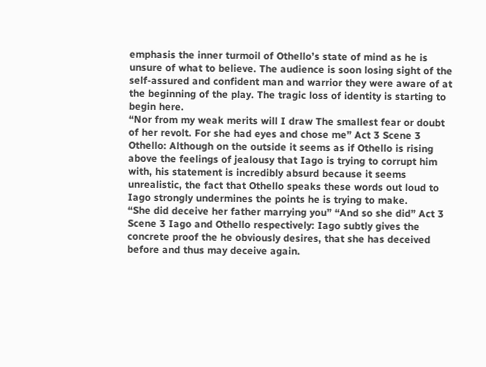emphasis the inner turmoil of Othello’s state of mind as he is unsure of what to believe. The audience is soon losing sight of the self-assured and confident man and warrior they were aware of at the beginning of the play. The tragic loss of identity is starting to begin here.
“Nor from my weak merits will I draw The smallest fear or doubt of her revolt. For she had eyes and chose me” Act 3 Scene 3 Othello: Although on the outside it seems as if Othello is rising above the feelings of jealousy that Iago is trying to corrupt him with, his statement is incredibly absurd because it seems unrealistic, the fact that Othello speaks these words out loud to Iago strongly undermines the points he is trying to make.
“She did deceive her father marrying you” “And so she did” Act 3 Scene 3 Iago and Othello respectively: Iago subtly gives the concrete proof the he obviously desires, that she has deceived before and thus may deceive again.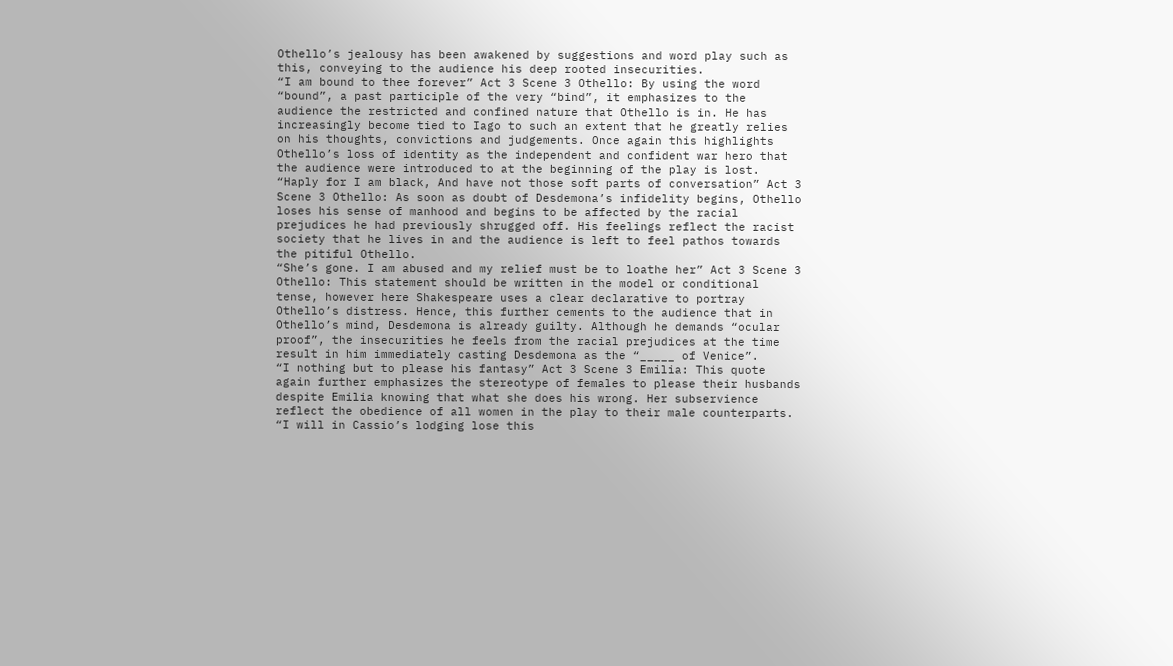Othello’s jealousy has been awakened by suggestions and word play such as this, conveying to the audience his deep rooted insecurities.
“I am bound to thee forever” Act 3 Scene 3 Othello: By using the word “bound”, a past participle of the very “bind”, it emphasizes to the audience the restricted and confined nature that Othello is in. He has increasingly become tied to Iago to such an extent that he greatly relies on his thoughts, convictions and judgements. Once again this highlights Othello’s loss of identity as the independent and confident war hero that the audience were introduced to at the beginning of the play is lost.
“Haply for I am black, And have not those soft parts of conversation” Act 3 Scene 3 Othello: As soon as doubt of Desdemona’s infidelity begins, Othello loses his sense of manhood and begins to be affected by the racial prejudices he had previously shrugged off. His feelings reflect the racist society that he lives in and the audience is left to feel pathos towards the pitiful Othello.
“She’s gone. I am abused and my relief must be to loathe her” Act 3 Scene 3 Othello: This statement should be written in the model or conditional tense, however here Shakespeare uses a clear declarative to portray Othello’s distress. Hence, this further cements to the audience that in Othello’s mind, Desdemona is already guilty. Although he demands “ocular proof”, the insecurities he feels from the racial prejudices at the time result in him immediately casting Desdemona as the “_____ of Venice”.
“I nothing but to please his fantasy” Act 3 Scene 3 Emilia: This quote again further emphasizes the stereotype of females to please their husbands despite Emilia knowing that what she does his wrong. Her subservience reflect the obedience of all women in the play to their male counterparts.
“I will in Cassio’s lodging lose this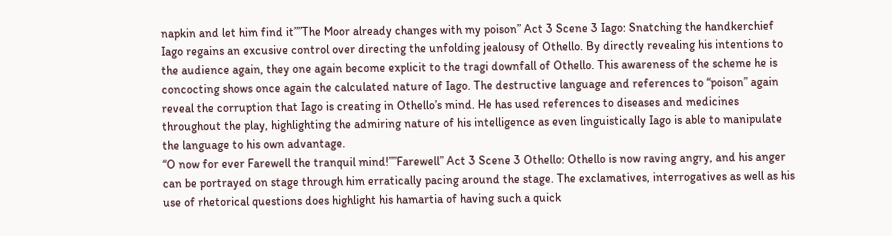napkin and let him find it””The Moor already changes with my poison” Act 3 Scene 3 Iago: Snatching the handkerchief Iago regains an excusive control over directing the unfolding jealousy of Othello. By directly revealing his intentions to the audience again, they one again become explicit to the tragi downfall of Othello. This awareness of the scheme he is concocting shows once again the calculated nature of Iago. The destructive language and references to “poison” again reveal the corruption that Iago is creating in Othello’s mind. He has used references to diseases and medicines throughout the play, highlighting the admiring nature of his intelligence as even linguistically Iago is able to manipulate the language to his own advantage.
“O now for ever Farewell the tranquil mind!””Farewell” Act 3 Scene 3 Othello: Othello is now raving angry, and his anger can be portrayed on stage through him erratically pacing around the stage. The exclamatives, interrogatives as well as his use of rhetorical questions does highlight his hamartia of having such a quick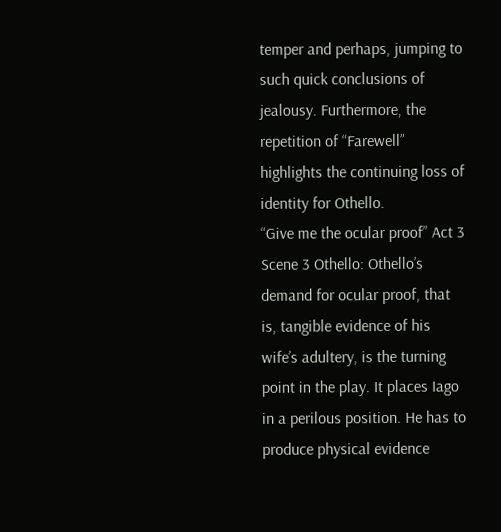temper and perhaps, jumping to such quick conclusions of jealousy. Furthermore, the repetition of “Farewell” highlights the continuing loss of identity for Othello.
“Give me the ocular proof” Act 3 Scene 3 Othello: Othello’s demand for ocular proof, that is, tangible evidence of his wife’s adultery, is the turning point in the play. It places Iago in a perilous position. He has to produce physical evidence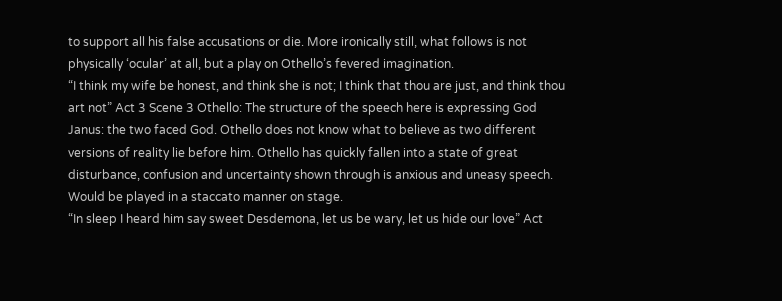to support all his false accusations or die. More ironically still, what follows is not physically ‘ocular’ at all, but a play on Othello’s fevered imagination.
“I think my wife be honest, and think she is not; I think that thou are just, and think thou art not” Act 3 Scene 3 Othello: The structure of the speech here is expressing God Janus: the two faced God. Othello does not know what to believe as two different versions of reality lie before him. Othello has quickly fallen into a state of great disturbance, confusion and uncertainty shown through is anxious and uneasy speech. Would be played in a staccato manner on stage.
“In sleep I heard him say sweet Desdemona, let us be wary, let us hide our love” Act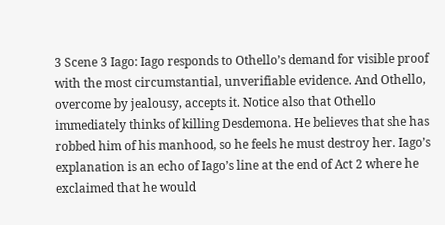3 Scene 3 Iago: Iago responds to Othello’s demand for visible proof with the most circumstantial, unverifiable evidence. And Othello, overcome by jealousy, accepts it. Notice also that Othello immediately thinks of killing Desdemona. He believes that she has robbed him of his manhood, so he feels he must destroy her. Iago’s explanation is an echo of Iago’s line at the end of Act 2 where he exclaimed that he would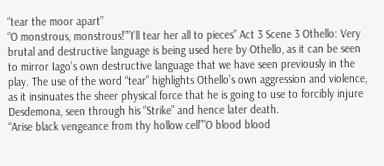“tear the moor apart”
“O monstrous, monstrous!””I’ll tear her all to pieces” Act 3 Scene 3 Othello: Very brutal and destructive language is being used here by Othello, as it can be seen to mirror Iago’s own destructive language that we have seen previously in the play. The use of the word “tear” highlights Othello’s own aggression and violence, as it insinuates the sheer physical force that he is going to use to forcibly injure Desdemona, seen through his “Strike” and hence later death.
“Arise black vengeance from thy hollow cell””O blood blood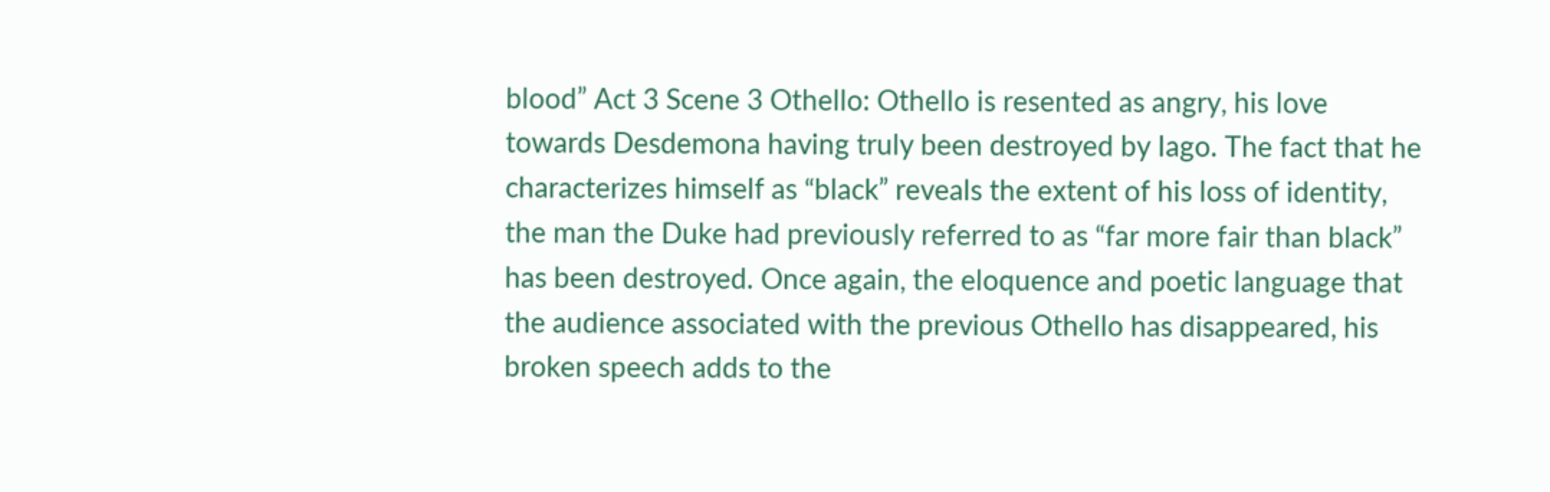blood” Act 3 Scene 3 Othello: Othello is resented as angry, his love towards Desdemona having truly been destroyed by Iago. The fact that he characterizes himself as “black” reveals the extent of his loss of identity, the man the Duke had previously referred to as “far more fair than black” has been destroyed. Once again, the eloquence and poetic language that the audience associated with the previous Othello has disappeared, his broken speech adds to the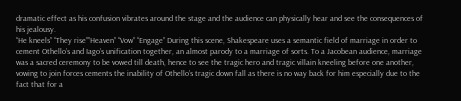dramatic effect as his confusion vibrates around the stage and the audience can physically hear and see the consequences of his jealousy.
“He kneels” “They rise””Heaven” “Vow” “Engage” During this scene, Shakespeare uses a semantic field of marriage in order to cement Othello’s and Iago’s unification together, an almost parody to a marriage of sorts. To a Jacobean audience, marriage was a sacred ceremony to be vowed till death, hence to see the tragic hero and tragic villain kneeling before one another, vowing to join forces cements the inability of Othello’s tragic down fall as there is no way back for him especially due to the fact that for a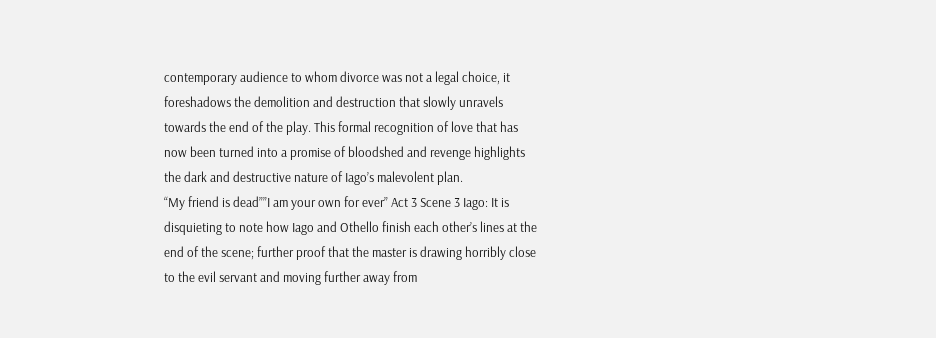contemporary audience to whom divorce was not a legal choice, it foreshadows the demolition and destruction that slowly unravels towards the end of the play. This formal recognition of love that has now been turned into a promise of bloodshed and revenge highlights the dark and destructive nature of Iago’s malevolent plan.
“My friend is dead””I am your own for ever” Act 3 Scene 3 Iago: It is disquieting to note how Iago and Othello finish each other’s lines at the end of the scene; further proof that the master is drawing horribly close to the evil servant and moving further away from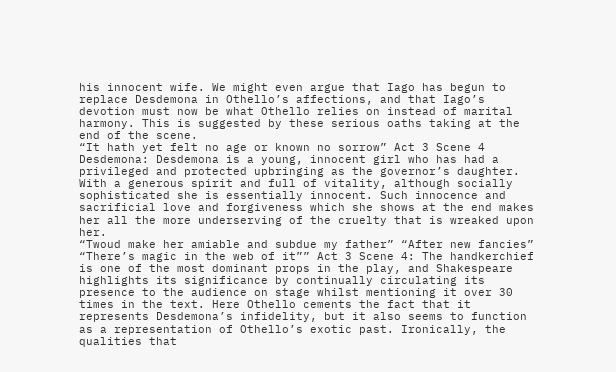his innocent wife. We might even argue that Iago has begun to replace Desdemona in Othello’s affections, and that Iago’s devotion must now be what Othello relies on instead of marital harmony. This is suggested by these serious oaths taking at the end of the scene.
“It hath yet felt no age or known no sorrow” Act 3 Scene 4 Desdemona: Desdemona is a young, innocent girl who has had a privileged and protected upbringing as the governor’s daughter. With a generous spirit and full of vitality, although socially sophisticated she is essentially innocent. Such innocence and sacrificial love and forgiveness which she shows at the end makes her all the more underserving of the cruelty that is wreaked upon her.
“Twoud make her amiable and subdue my father” “After new fancies” “There’s magic in the web of it”” Act 3 Scene 4: The handkerchief is one of the most dominant props in the play, and Shakespeare highlights its significance by continually circulating its presence to the audience on stage whilst mentioning it over 30 times in the text. Here Othello cements the fact that it represents Desdemona’s infidelity, but it also seems to function as a representation of Othello’s exotic past. Ironically, the qualities that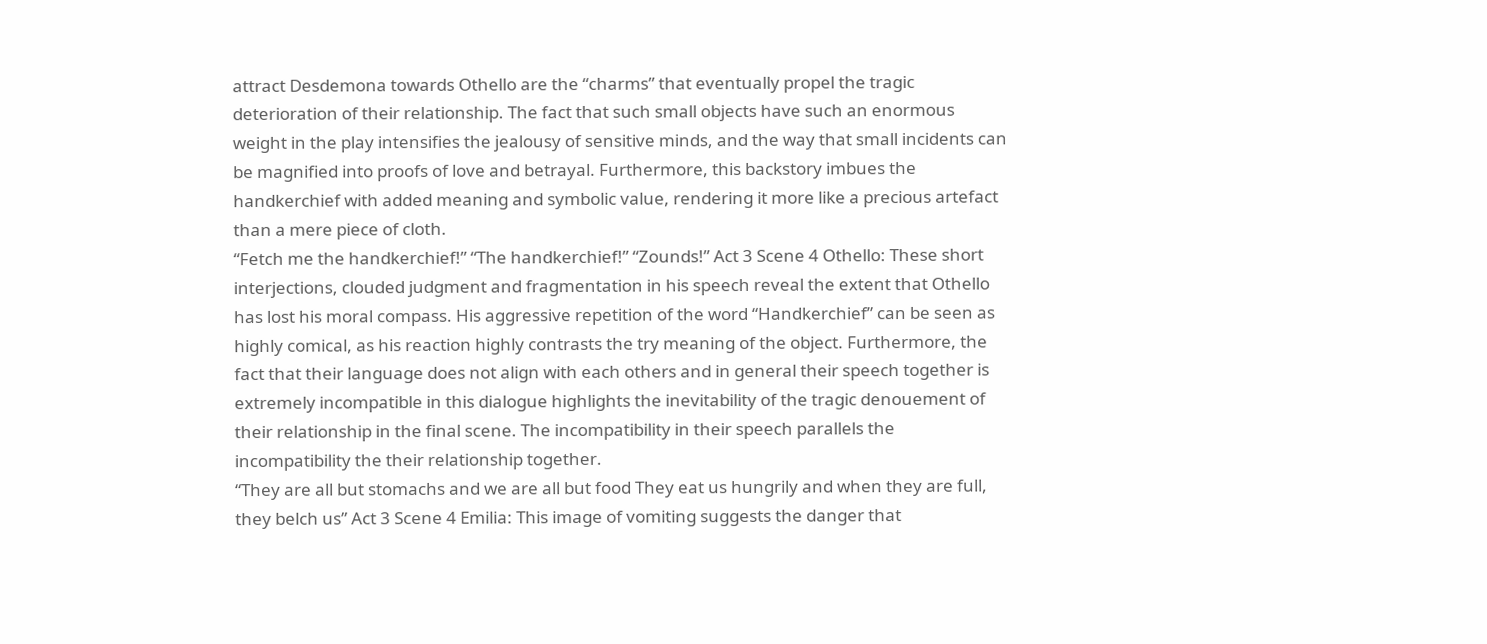attract Desdemona towards Othello are the “charms” that eventually propel the tragic deterioration of their relationship. The fact that such small objects have such an enormous weight in the play intensifies the jealousy of sensitive minds, and the way that small incidents can be magnified into proofs of love and betrayal. Furthermore, this backstory imbues the handkerchief with added meaning and symbolic value, rendering it more like a precious artefact than a mere piece of cloth.
“Fetch me the handkerchief!” “The handkerchief!” “Zounds!” Act 3 Scene 4 Othello: These short interjections, clouded judgment and fragmentation in his speech reveal the extent that Othello has lost his moral compass. His aggressive repetition of the word “Handkerchief” can be seen as highly comical, as his reaction highly contrasts the try meaning of the object. Furthermore, the fact that their language does not align with each others and in general their speech together is extremely incompatible in this dialogue highlights the inevitability of the tragic denouement of their relationship in the final scene. The incompatibility in their speech parallels the incompatibility the their relationship together.
“They are all but stomachs and we are all but food They eat us hungrily and when they are full, they belch us” Act 3 Scene 4 Emilia: This image of vomiting suggests the danger that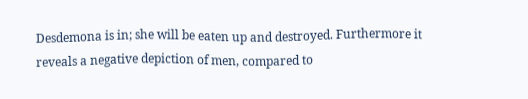Desdemona is in; she will be eaten up and destroyed. Furthermore it reveals a negative depiction of men, compared to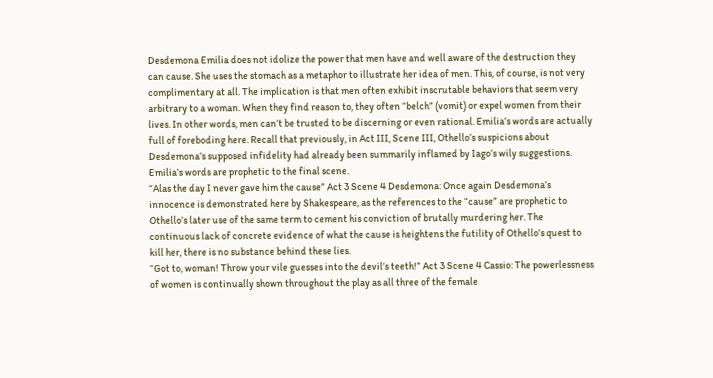Desdemona Emilia does not idolize the power that men have and well aware of the destruction they can cause. She uses the stomach as a metaphor to illustrate her idea of men. This, of course, is not very complimentary at all. The implication is that men often exhibit inscrutable behaviors that seem very arbitrary to a woman. When they find reason to, they often “belch” (vomit) or expel women from their lives. In other words, men can’t be trusted to be discerning or even rational. Emilia’s words are actually full of foreboding here. Recall that previously, in Act III, Scene III, Othello’s suspicions about Desdemona’s supposed infidelity had already been summarily inflamed by Iago’s wily suggestions. Emilia’s words are prophetic to the final scene.
“Alas the day I never gave him the cause” Act 3 Scene 4 Desdemona: Once again Desdemona’s innocence is demonstrated here by Shakespeare, as the references to the “cause” are prophetic to Othello’s later use of the same term to cement his conviction of brutally murdering her. The continuous lack of concrete evidence of what the cause is heightens the futility of Othello’s quest to kill her, there is no substance behind these lies.
“Got to, woman! Throw your vile guesses into the devil’s teeth!” Act 3 Scene 4 Cassio: The powerlessness of women is continually shown throughout the play as all three of the female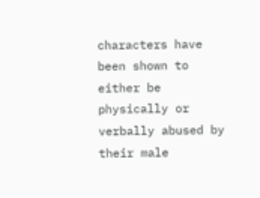characters have been shown to either be physically or verbally abused by their male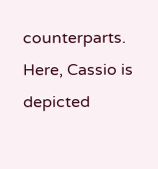counterparts. Here, Cassio is depicted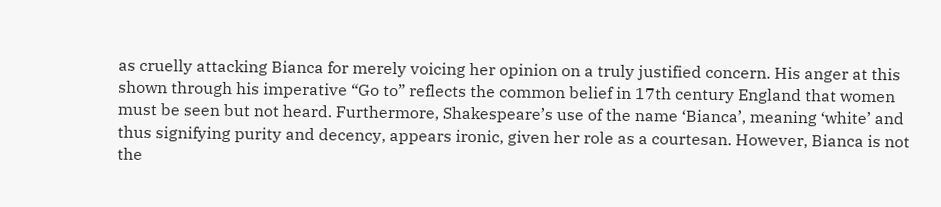as cruelly attacking Bianca for merely voicing her opinion on a truly justified concern. His anger at this shown through his imperative “Go to” reflects the common belief in 17th century England that women must be seen but not heard. Furthermore, Shakespeare’s use of the name ‘Bianca’, meaning ‘white’ and thus signifying purity and decency, appears ironic, given her role as a courtesan. However, Bianca is not the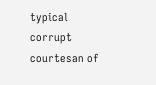typical corrupt courtesan of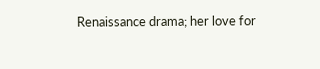Renaissance drama; her love for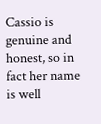Cassio is genuine and honest, so in fact her name is well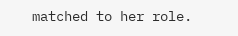matched to her role.